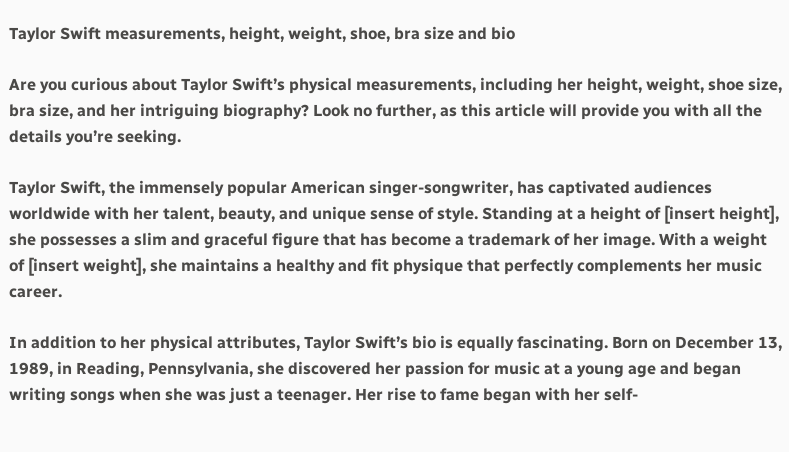Taylor Swift measurements, height, weight, shoe, bra size and bio

Are you curious about Taylor Swift’s physical measurements, including her height, weight, shoe size, bra size, and her intriguing biography? Look no further, as this article will provide you with all the details you’re seeking.

Taylor Swift, the immensely popular American singer-songwriter, has captivated audiences worldwide with her talent, beauty, and unique sense of style. Standing at a height of [insert height], she possesses a slim and graceful figure that has become a trademark of her image. With a weight of [insert weight], she maintains a healthy and fit physique that perfectly complements her music career.

In addition to her physical attributes, Taylor Swift’s bio is equally fascinating. Born on December 13, 1989, in Reading, Pennsylvania, she discovered her passion for music at a young age and began writing songs when she was just a teenager. Her rise to fame began with her self-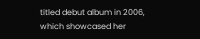titled debut album in 2006, which showcased her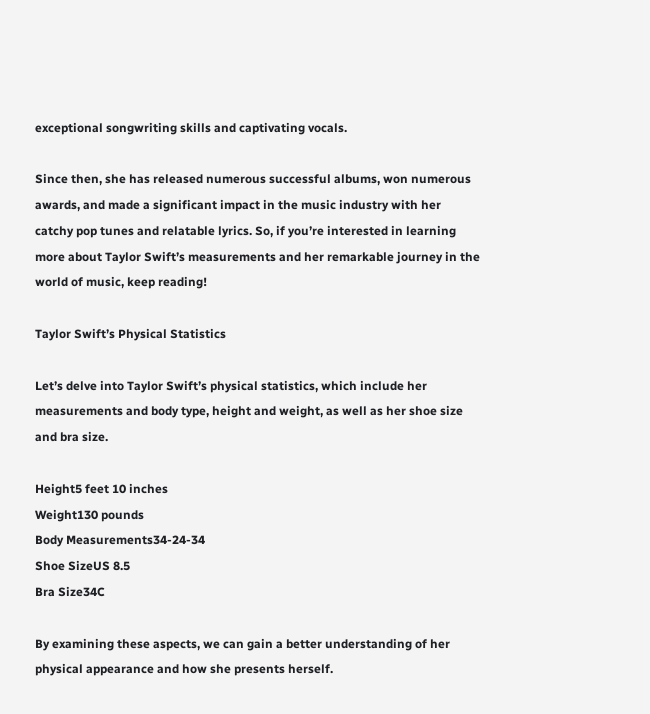exceptional songwriting skills and captivating vocals.

Since then, she has released numerous successful albums, won numerous awards, and made a significant impact in the music industry with her catchy pop tunes and relatable lyrics. So, if you’re interested in learning more about Taylor Swift’s measurements and her remarkable journey in the world of music, keep reading!

Taylor Swift’s Physical Statistics

Let’s delve into Taylor Swift’s physical statistics, which include her measurements and body type, height and weight, as well as her shoe size and bra size.

Height5 feet 10 inches
Weight130 pounds
Body Measurements34-24-34
Shoe SizeUS 8.5
Bra Size34C

By examining these aspects, we can gain a better understanding of her physical appearance and how she presents herself.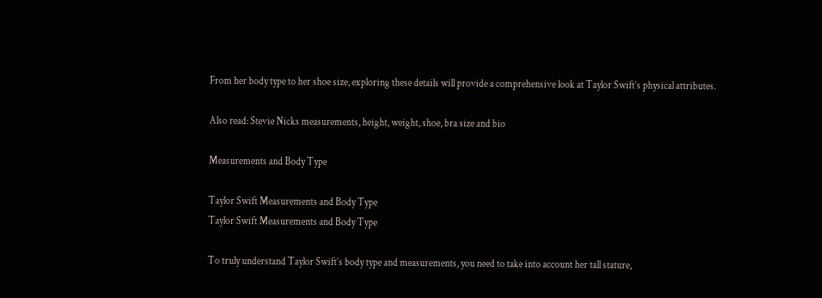From her body type to her shoe size, exploring these details will provide a comprehensive look at Taylor Swift’s physical attributes.

Also read: Stevie Nicks measurements, height, weight, shoe, bra size and bio

Measurements and Body Type

Taylor Swift Measurements and Body Type
Taylor Swift Measurements and Body Type

To truly understand Taylor Swift’s body type and measurements, you need to take into account her tall stature,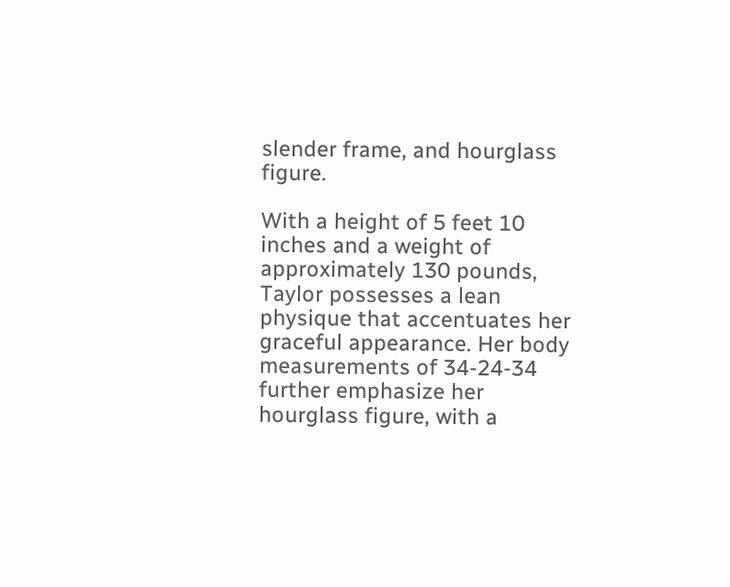slender frame, and hourglass figure.

With a height of 5 feet 10 inches and a weight of approximately 130 pounds, Taylor possesses a lean physique that accentuates her graceful appearance. Her body measurements of 34-24-34 further emphasize her hourglass figure, with a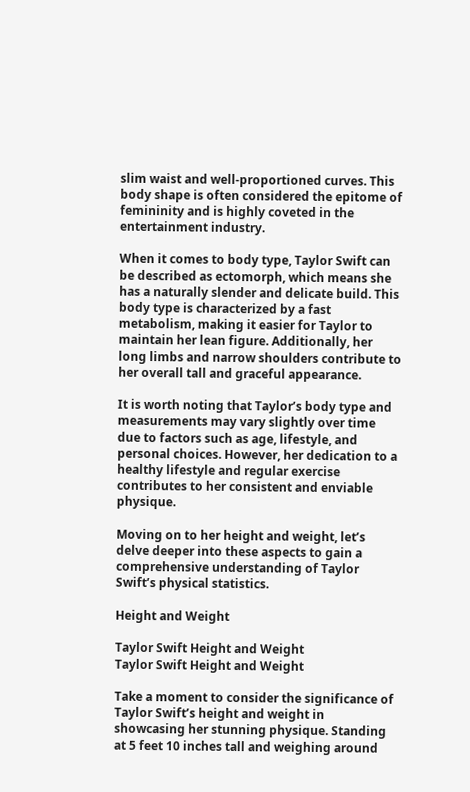slim waist and well-proportioned curves. This body shape is often considered the epitome of femininity and is highly coveted in the entertainment industry.

When it comes to body type, Taylor Swift can be described as ectomorph, which means she has a naturally slender and delicate build. This body type is characterized by a fast metabolism, making it easier for Taylor to maintain her lean figure. Additionally, her long limbs and narrow shoulders contribute to her overall tall and graceful appearance.

It is worth noting that Taylor’s body type and measurements may vary slightly over time due to factors such as age, lifestyle, and personal choices. However, her dedication to a healthy lifestyle and regular exercise contributes to her consistent and enviable physique.

Moving on to her height and weight, let’s delve deeper into these aspects to gain a comprehensive understanding of Taylor Swift’s physical statistics.

Height and Weight

Taylor Swift Height and Weight
Taylor Swift Height and Weight

Take a moment to consider the significance of Taylor Swift’s height and weight in showcasing her stunning physique. Standing at 5 feet 10 inches tall and weighing around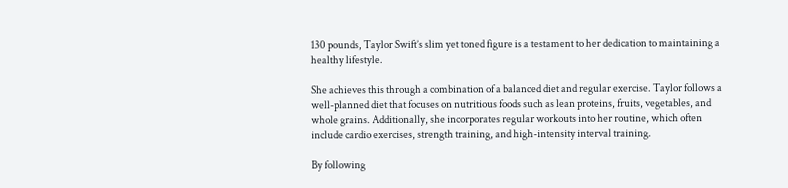130 pounds, Taylor Swift’s slim yet toned figure is a testament to her dedication to maintaining a healthy lifestyle.

She achieves this through a combination of a balanced diet and regular exercise. Taylor follows a well-planned diet that focuses on nutritious foods such as lean proteins, fruits, vegetables, and whole grains. Additionally, she incorporates regular workouts into her routine, which often include cardio exercises, strength training, and high-intensity interval training.

By following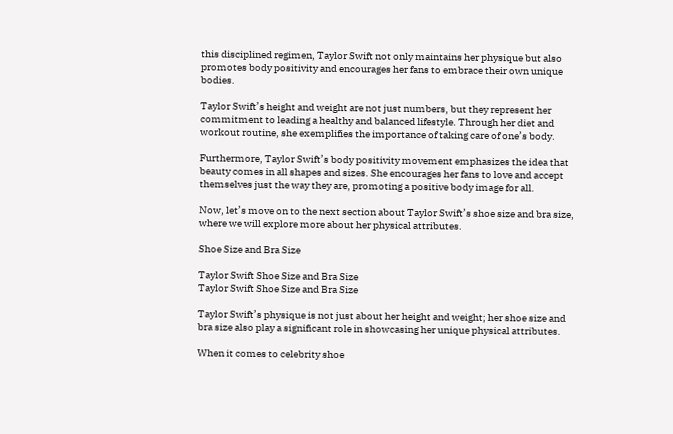this disciplined regimen, Taylor Swift not only maintains her physique but also promotes body positivity and encourages her fans to embrace their own unique bodies.

Taylor Swift’s height and weight are not just numbers, but they represent her commitment to leading a healthy and balanced lifestyle. Through her diet and workout routine, she exemplifies the importance of taking care of one’s body.

Furthermore, Taylor Swift’s body positivity movement emphasizes the idea that beauty comes in all shapes and sizes. She encourages her fans to love and accept themselves just the way they are, promoting a positive body image for all.

Now, let’s move on to the next section about Taylor Swift’s shoe size and bra size, where we will explore more about her physical attributes.

Shoe Size and Bra Size

Taylor Swift Shoe Size and Bra Size
Taylor Swift Shoe Size and Bra Size

Taylor Swift’s physique is not just about her height and weight; her shoe size and bra size also play a significant role in showcasing her unique physical attributes.

When it comes to celebrity shoe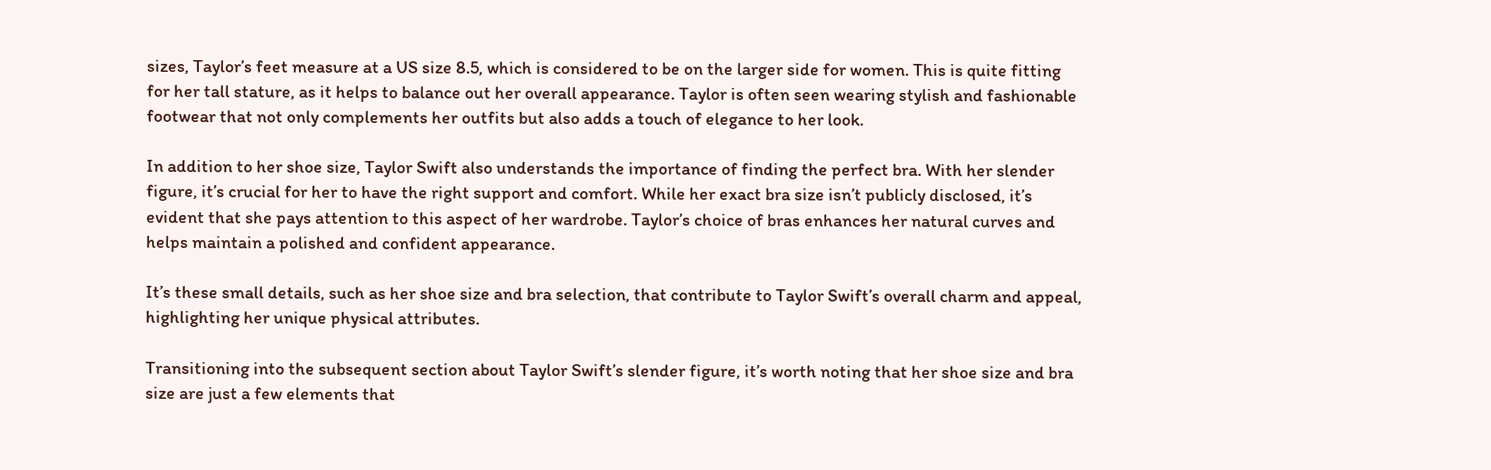sizes, Taylor’s feet measure at a US size 8.5, which is considered to be on the larger side for women. This is quite fitting for her tall stature, as it helps to balance out her overall appearance. Taylor is often seen wearing stylish and fashionable footwear that not only complements her outfits but also adds a touch of elegance to her look.

In addition to her shoe size, Taylor Swift also understands the importance of finding the perfect bra. With her slender figure, it’s crucial for her to have the right support and comfort. While her exact bra size isn’t publicly disclosed, it’s evident that she pays attention to this aspect of her wardrobe. Taylor’s choice of bras enhances her natural curves and helps maintain a polished and confident appearance.

It’s these small details, such as her shoe size and bra selection, that contribute to Taylor Swift’s overall charm and appeal, highlighting her unique physical attributes.

Transitioning into the subsequent section about Taylor Swift’s slender figure, it’s worth noting that her shoe size and bra size are just a few elements that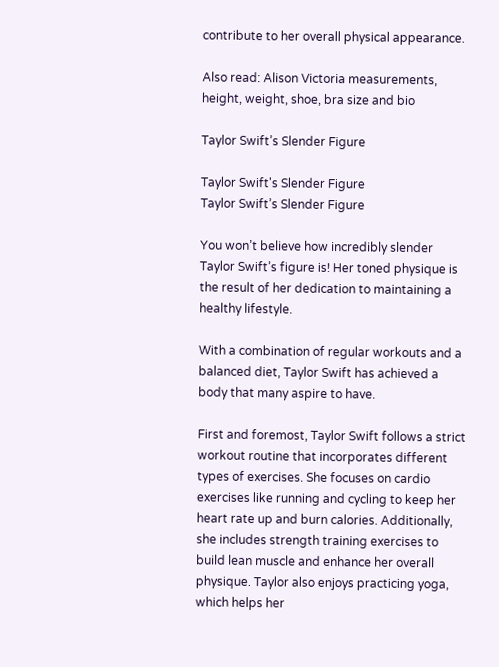contribute to her overall physical appearance.

Also read: Alison Victoria measurements, height, weight, shoe, bra size and bio

Taylor Swift’s Slender Figure

Taylor Swift's Slender Figure
Taylor Swift’s Slender Figure

You won’t believe how incredibly slender Taylor Swift’s figure is! Her toned physique is the result of her dedication to maintaining a healthy lifestyle.

With a combination of regular workouts and a balanced diet, Taylor Swift has achieved a body that many aspire to have.

First and foremost, Taylor Swift follows a strict workout routine that incorporates different types of exercises. She focuses on cardio exercises like running and cycling to keep her heart rate up and burn calories. Additionally, she includes strength training exercises to build lean muscle and enhance her overall physique. Taylor also enjoys practicing yoga, which helps her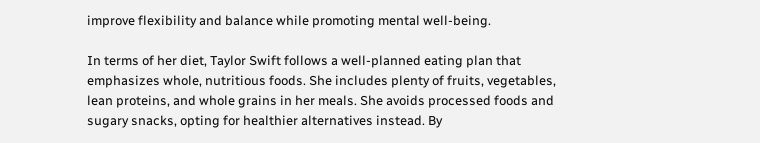improve flexibility and balance while promoting mental well-being.

In terms of her diet, Taylor Swift follows a well-planned eating plan that emphasizes whole, nutritious foods. She includes plenty of fruits, vegetables, lean proteins, and whole grains in her meals. She avoids processed foods and sugary snacks, opting for healthier alternatives instead. By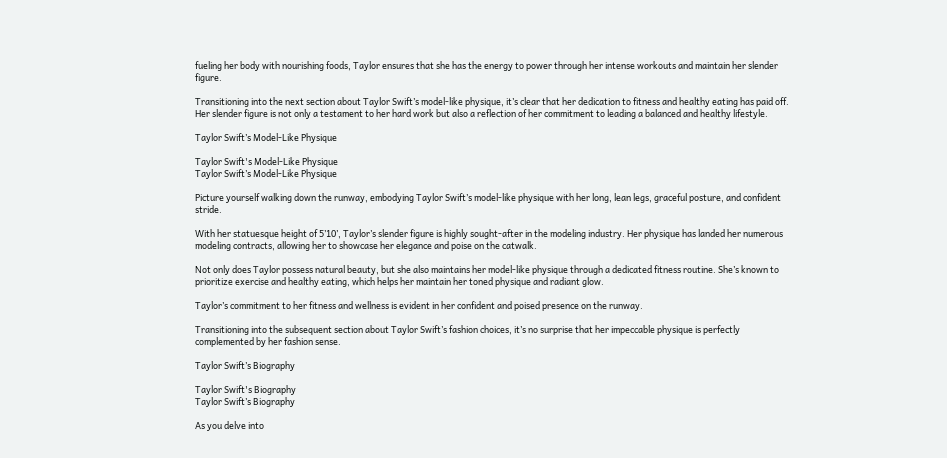fueling her body with nourishing foods, Taylor ensures that she has the energy to power through her intense workouts and maintain her slender figure.

Transitioning into the next section about Taylor Swift’s model-like physique, it’s clear that her dedication to fitness and healthy eating has paid off. Her slender figure is not only a testament to her hard work but also a reflection of her commitment to leading a balanced and healthy lifestyle.

Taylor Swift’s Model-Like Physique

Taylor Swift's Model-Like Physique
Taylor Swift’s Model-Like Physique

Picture yourself walking down the runway, embodying Taylor Swift’s model-like physique with her long, lean legs, graceful posture, and confident stride.

With her statuesque height of 5’10’, Taylor’s slender figure is highly sought-after in the modeling industry. Her physique has landed her numerous modeling contracts, allowing her to showcase her elegance and poise on the catwalk.

Not only does Taylor possess natural beauty, but she also maintains her model-like physique through a dedicated fitness routine. She’s known to prioritize exercise and healthy eating, which helps her maintain her toned physique and radiant glow.

Taylor’s commitment to her fitness and wellness is evident in her confident and poised presence on the runway.

Transitioning into the subsequent section about Taylor Swift’s fashion choices, it’s no surprise that her impeccable physique is perfectly complemented by her fashion sense.

Taylor Swift’s Biography

Taylor Swift's Biography
Taylor Swift’s Biography

As you delve into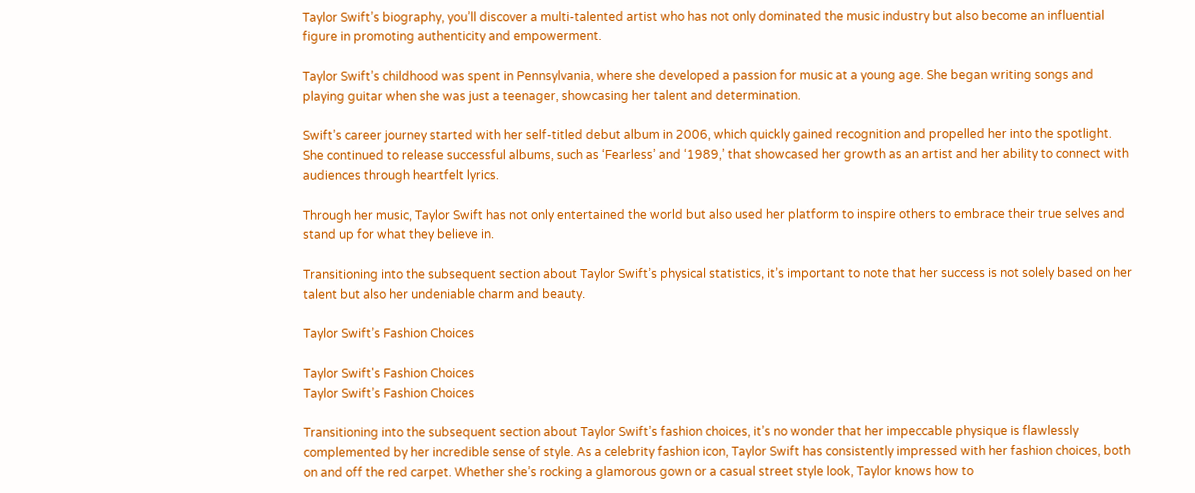Taylor Swift’s biography, you’ll discover a multi-talented artist who has not only dominated the music industry but also become an influential figure in promoting authenticity and empowerment.

Taylor Swift’s childhood was spent in Pennsylvania, where she developed a passion for music at a young age. She began writing songs and playing guitar when she was just a teenager, showcasing her talent and determination.

Swift’s career journey started with her self-titled debut album in 2006, which quickly gained recognition and propelled her into the spotlight. She continued to release successful albums, such as ‘Fearless’ and ‘1989,’ that showcased her growth as an artist and her ability to connect with audiences through heartfelt lyrics.

Through her music, Taylor Swift has not only entertained the world but also used her platform to inspire others to embrace their true selves and stand up for what they believe in.

Transitioning into the subsequent section about Taylor Swift’s physical statistics, it’s important to note that her success is not solely based on her talent but also her undeniable charm and beauty.

Taylor Swift’s Fashion Choices

Taylor Swift's Fashion Choices
Taylor Swift’s Fashion Choices

Transitioning into the subsequent section about Taylor Swift’s fashion choices, it’s no wonder that her impeccable physique is flawlessly complemented by her incredible sense of style. As a celebrity fashion icon, Taylor Swift has consistently impressed with her fashion choices, both on and off the red carpet. Whether she’s rocking a glamorous gown or a casual street style look, Taylor knows how to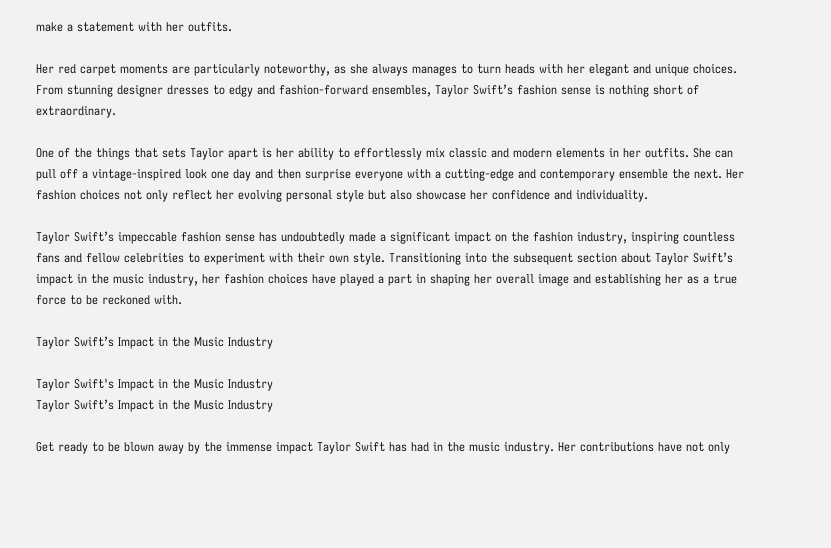make a statement with her outfits.

Her red carpet moments are particularly noteworthy, as she always manages to turn heads with her elegant and unique choices. From stunning designer dresses to edgy and fashion-forward ensembles, Taylor Swift’s fashion sense is nothing short of extraordinary.

One of the things that sets Taylor apart is her ability to effortlessly mix classic and modern elements in her outfits. She can pull off a vintage-inspired look one day and then surprise everyone with a cutting-edge and contemporary ensemble the next. Her fashion choices not only reflect her evolving personal style but also showcase her confidence and individuality.

Taylor Swift’s impeccable fashion sense has undoubtedly made a significant impact on the fashion industry, inspiring countless fans and fellow celebrities to experiment with their own style. Transitioning into the subsequent section about Taylor Swift’s impact in the music industry, her fashion choices have played a part in shaping her overall image and establishing her as a true force to be reckoned with.

Taylor Swift’s Impact in the Music Industry

Taylor Swift's Impact in the Music Industry
Taylor Swift’s Impact in the Music Industry

Get ready to be blown away by the immense impact Taylor Swift has had in the music industry. Her contributions have not only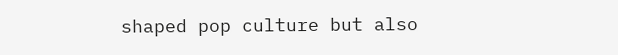shaped pop culture but also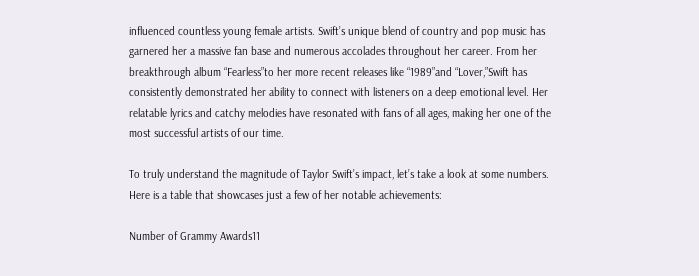influenced countless young female artists. Swift’s unique blend of country and pop music has garnered her a massive fan base and numerous accolades throughout her career. From her breakthrough album “Fearless”to her more recent releases like “1989”and “Lover,”Swift has consistently demonstrated her ability to connect with listeners on a deep emotional level. Her relatable lyrics and catchy melodies have resonated with fans of all ages, making her one of the most successful artists of our time.

To truly understand the magnitude of Taylor Swift’s impact, let’s take a look at some numbers. Here is a table that showcases just a few of her notable achievements:

Number of Grammy Awards11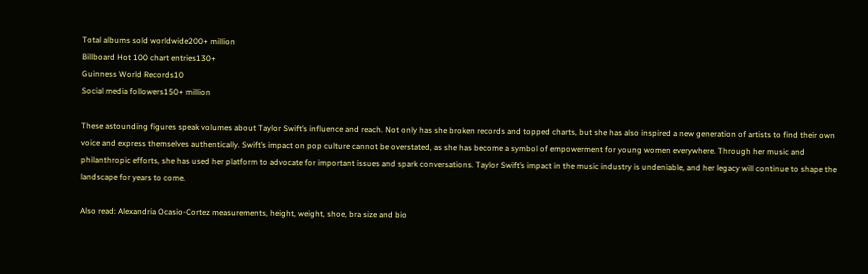Total albums sold worldwide200+ million
Billboard Hot 100 chart entries130+
Guinness World Records10
Social media followers150+ million

These astounding figures speak volumes about Taylor Swift’s influence and reach. Not only has she broken records and topped charts, but she has also inspired a new generation of artists to find their own voice and express themselves authentically. Swift’s impact on pop culture cannot be overstated, as she has become a symbol of empowerment for young women everywhere. Through her music and philanthropic efforts, she has used her platform to advocate for important issues and spark conversations. Taylor Swift’s impact in the music industry is undeniable, and her legacy will continue to shape the landscape for years to come.

Also read: Alexandria Ocasio-Cortez measurements, height, weight, shoe, bra size and bio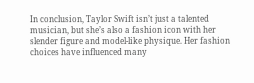In conclusion, Taylor Swift isn’t just a talented musician, but she’s also a fashion icon with her slender figure and model-like physique. Her fashion choices have influenced many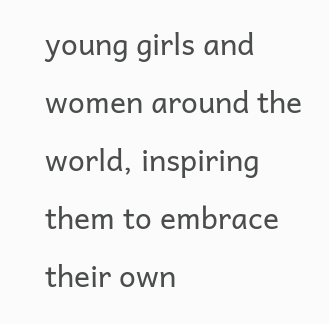young girls and women around the world, inspiring them to embrace their own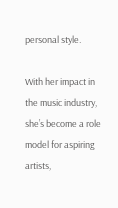personal style.

With her impact in the music industry, she’s become a role model for aspiring artists,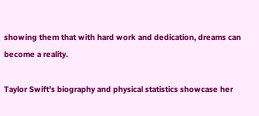showing them that with hard work and dedication, dreams can become a reality.

Taylor Swift’s biography and physical statistics showcase her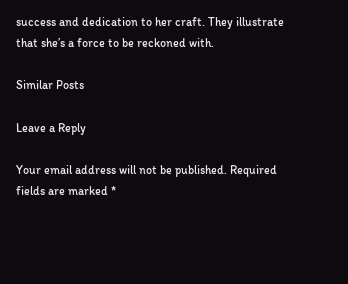success and dedication to her craft. They illustrate that she’s a force to be reckoned with.

Similar Posts

Leave a Reply

Your email address will not be published. Required fields are marked *